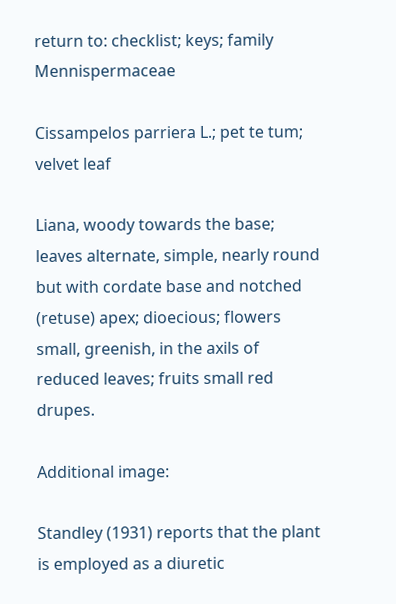return to: checklist; keys; family Mennispermaceae

Cissampelos parriera L.; pet te tum; velvet leaf

Liana, woody towards the base; leaves alternate, simple, nearly round but with cordate base and notched (retuse) apex; dioecious; flowers small, greenish, in the axils of reduced leaves; fruits small red drupes.

Additional image:

Standley (1931) reports that the plant is employed as a diuretic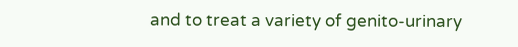and to treat a variety of genito-urinary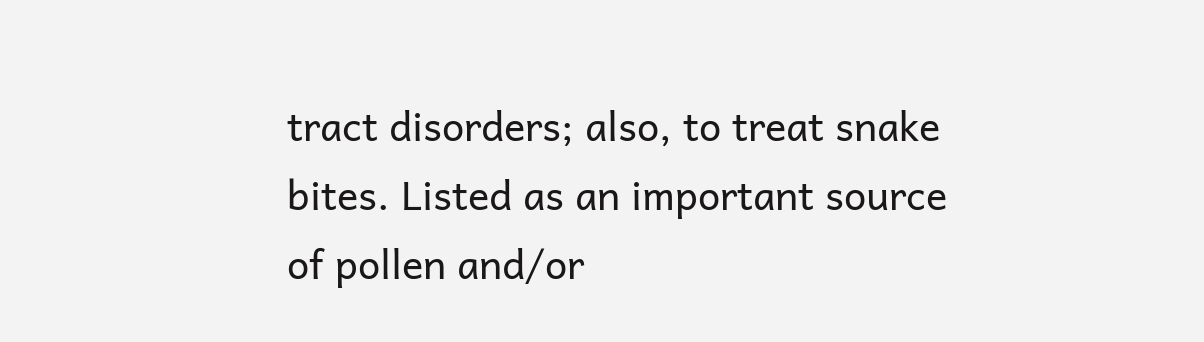tract disorders; also, to treat snake bites. Listed as an important source of pollen and/or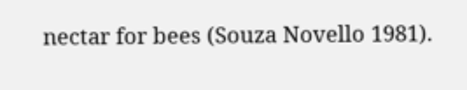nectar for bees (Souza Novello 1981).